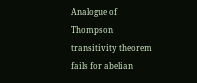Analogue of Thompson transitivity theorem fails for abelian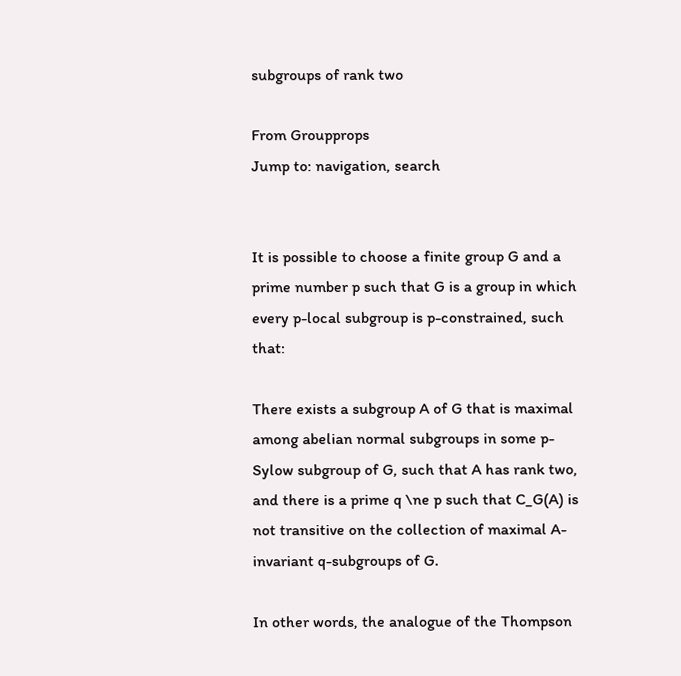subgroups of rank two

From Groupprops
Jump to: navigation, search


It is possible to choose a finite group G and a prime number p such that G is a group in which every p-local subgroup is p-constrained, such that:

There exists a subgroup A of G that is maximal among abelian normal subgroups in some p-Sylow subgroup of G, such that A has rank two, and there is a prime q \ne p such that C_G(A) is not transitive on the collection of maximal A-invariant q-subgroups of G.

In other words, the analogue of the Thompson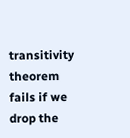transitivity theorem fails if we drop the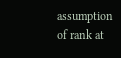assumption of rank at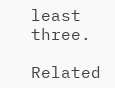least three.

Related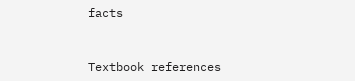facts


Textbook references